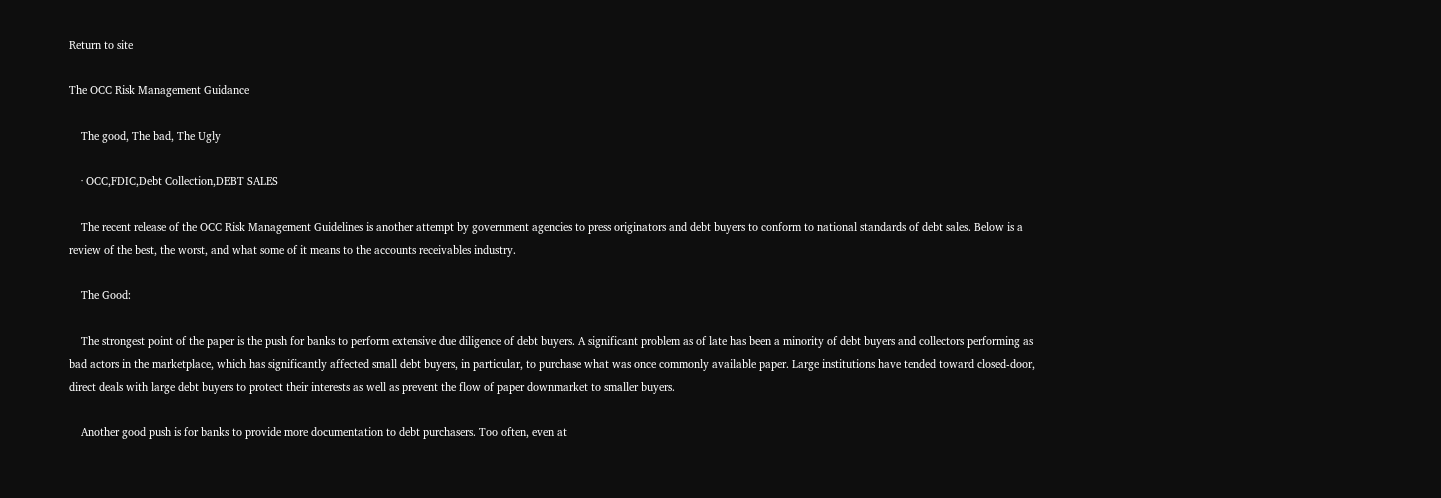Return to site

The OCC Risk Management Guidance

    The good, The bad, The Ugly

    · OCC,FDIC,Debt Collection,DEBT SALES

    The recent release of the OCC Risk Management Guidelines is another attempt by government agencies to press originators and debt buyers to conform to national standards of debt sales. Below is a review of the best, the worst, and what some of it means to the accounts receivables industry.

    The Good:

    The strongest point of the paper is the push for banks to perform extensive due diligence of debt buyers. A significant problem as of late has been a minority of debt buyers and collectors performing as bad actors in the marketplace, which has significantly affected small debt buyers, in particular, to purchase what was once commonly available paper. Large institutions have tended toward closed-door, direct deals with large debt buyers to protect their interests as well as prevent the flow of paper downmarket to smaller buyers.

    Another good push is for banks to provide more documentation to debt purchasers. Too often, even at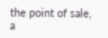the point of sale, a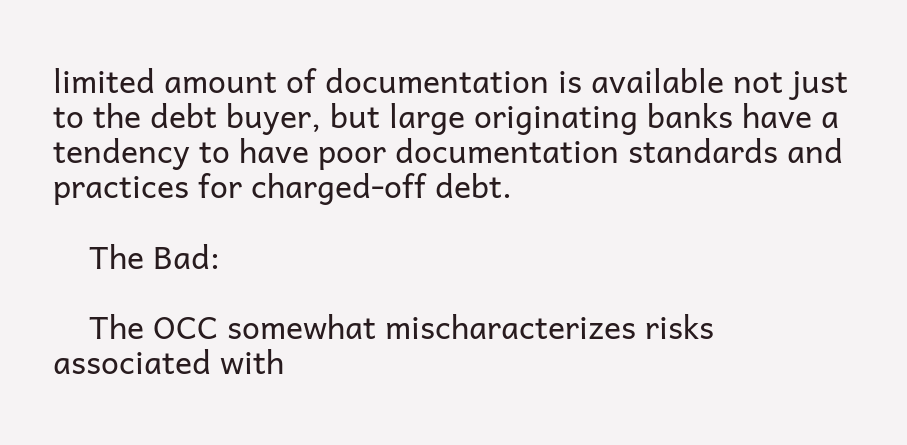limited amount of documentation is available not just to the debt buyer, but large originating banks have a tendency to have poor documentation standards and practices for charged-off debt.

    The Bad:

    The OCC somewhat mischaracterizes risks associated with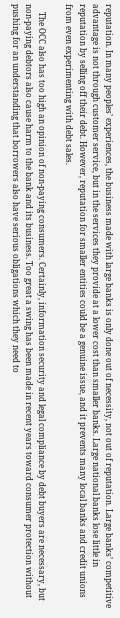reputation. In many peoples’ experiences, the business made with large banks is only done out of necessity, not out of reputation. Large banks’ competitive advantage is not through customer service, but in the services they provide at a lower cost than smaller banks. Large national banks lose little in reputation by selling off their debt. However, reputation for smaller entities could be a genuine issue, and it prevents many local banks and credit unions from even experimenting with debt sales.

    The OCC also has too high an opinion of non-paying consumers. Certainly, information security and legal compliance by debt buyers are necessary, but non-paying debtors also cause harm to the bank and its business. Too great a swing has been made in recent years toward consumer protection without pushing for an understanding that borrowers also have serious obligations which they need to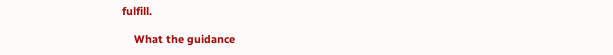fulfill.

    What the guidance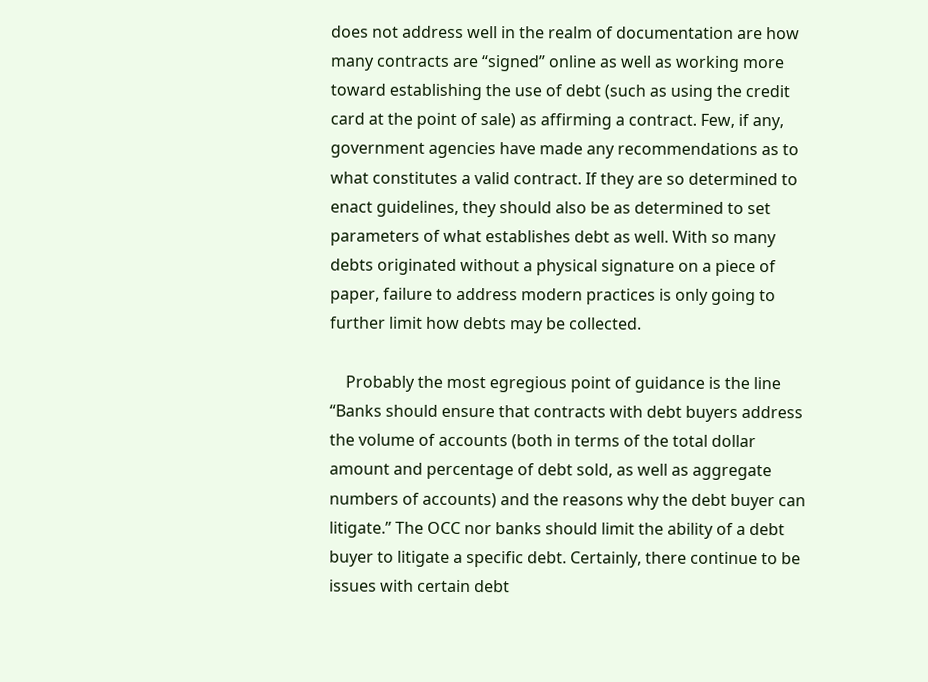does not address well in the realm of documentation are how many contracts are “signed” online as well as working more toward establishing the use of debt (such as using the credit card at the point of sale) as affirming a contract. Few, if any, government agencies have made any recommendations as to what constitutes a valid contract. If they are so determined to enact guidelines, they should also be as determined to set parameters of what establishes debt as well. With so many debts originated without a physical signature on a piece of paper, failure to address modern practices is only going to further limit how debts may be collected.

    Probably the most egregious point of guidance is the line “Banks should ensure that contracts with debt buyers address the volume of accounts (both in terms of the total dollar amount and percentage of debt sold, as well as aggregate numbers of accounts) and the reasons why the debt buyer can litigate.” The OCC nor banks should limit the ability of a debt buyer to litigate a specific debt. Certainly, there continue to be issues with certain debt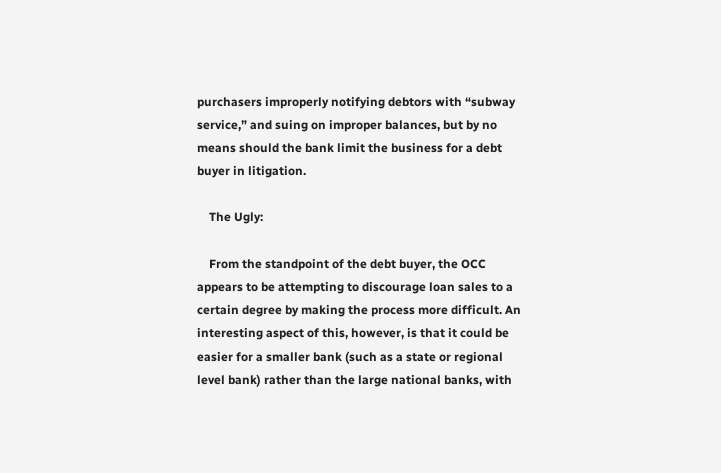purchasers improperly notifying debtors with “subway service,” and suing on improper balances, but by no means should the bank limit the business for a debt buyer in litigation.

    The Ugly:

    From the standpoint of the debt buyer, the OCC appears to be attempting to discourage loan sales to a certain degree by making the process more difficult. An interesting aspect of this, however, is that it could be easier for a smaller bank (such as a state or regional level bank) rather than the large national banks, with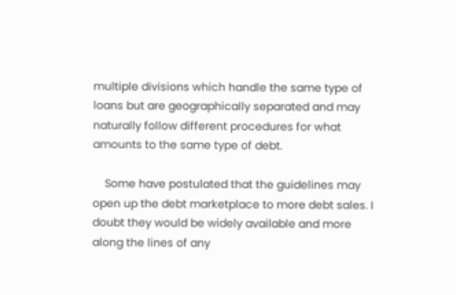multiple divisions which handle the same type of loans but are geographically separated and may naturally follow different procedures for what amounts to the same type of debt.

    Some have postulated that the guidelines may open up the debt marketplace to more debt sales. I doubt they would be widely available and more along the lines of any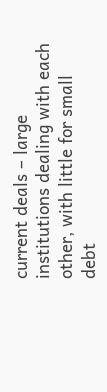current deals – large institutions dealing with each other, with little for small debt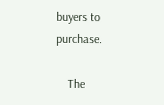buyers to purchase.

    The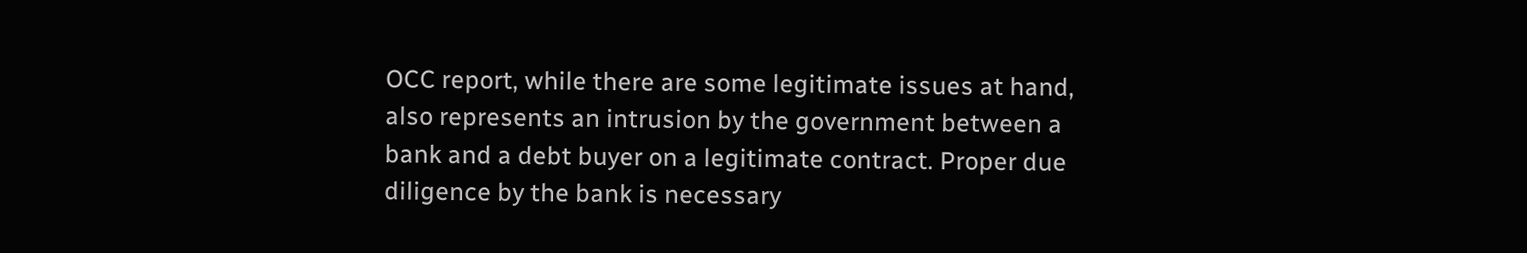OCC report, while there are some legitimate issues at hand, also represents an intrusion by the government between a bank and a debt buyer on a legitimate contract. Proper due diligence by the bank is necessary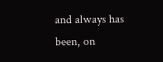and always has been, on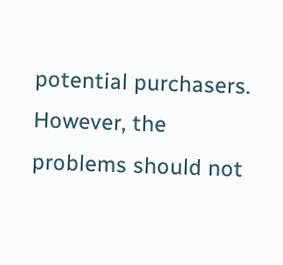potential purchasers. However, the problems should not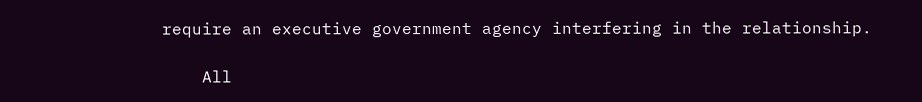require an executive government agency interfering in the relationship.

    All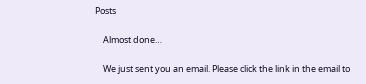Posts

    Almost done…

    We just sent you an email. Please click the link in the email to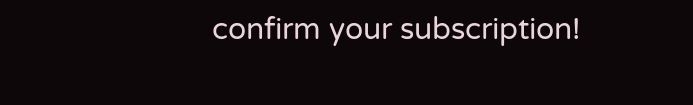confirm your subscription!